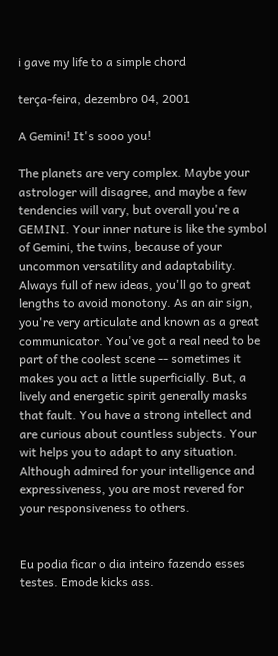i gave my life to a simple chord

terça-feira, dezembro 04, 2001

A Gemini! It's sooo you!

The planets are very complex. Maybe your astrologer will disagree, and maybe a few tendencies will vary, but overall you're a GEMINI. Your inner nature is like the symbol of Gemini, the twins, because of your uncommon versatility and adaptability. Always full of new ideas, you'll go to great lengths to avoid monotony. As an air sign, you're very articulate and known as a great communicator. You've got a real need to be part of the coolest scene -- sometimes it makes you act a little superficially. But, a lively and energetic spirit generally masks that fault. You have a strong intellect and are curious about countless subjects. Your wit helps you to adapt to any situation. Although admired for your intelligence and expressiveness, you are most revered for your responsiveness to others.


Eu podia ficar o dia inteiro fazendo esses testes. Emode kicks ass.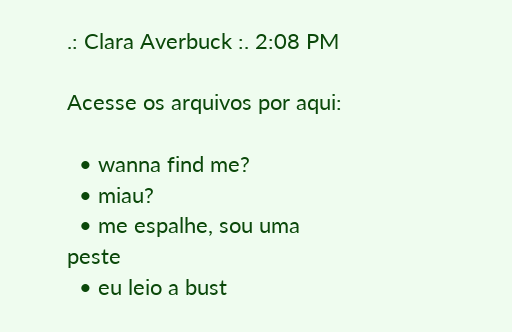.: Clara Averbuck :. 2:08 PM

Acesse os arquivos por aqui:

  • wanna find me?
  • miau?
  • me espalhe, sou uma peste
  • eu leio a bust